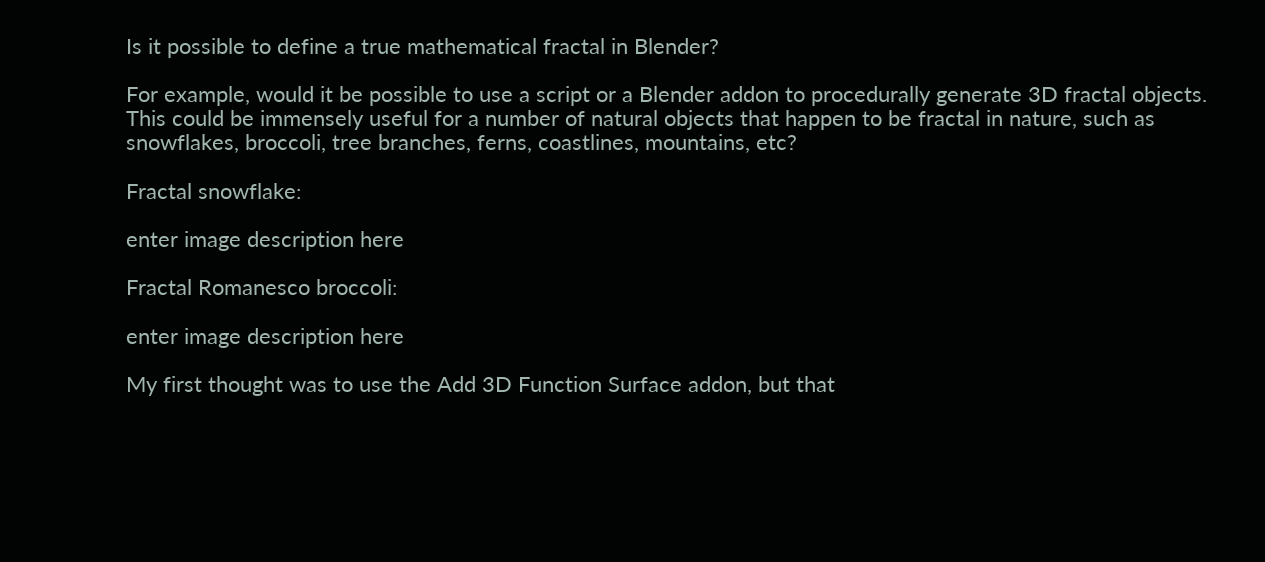Is it possible to define a true mathematical fractal in Blender?

For example, would it be possible to use a script or a Blender addon to procedurally generate 3D fractal objects. This could be immensely useful for a number of natural objects that happen to be fractal in nature, such as snowflakes, broccoli, tree branches, ferns, coastlines, mountains, etc?

Fractal snowflake:

enter image description here

Fractal Romanesco broccoli:

enter image description here

My first thought was to use the Add 3D Function Surface addon, but that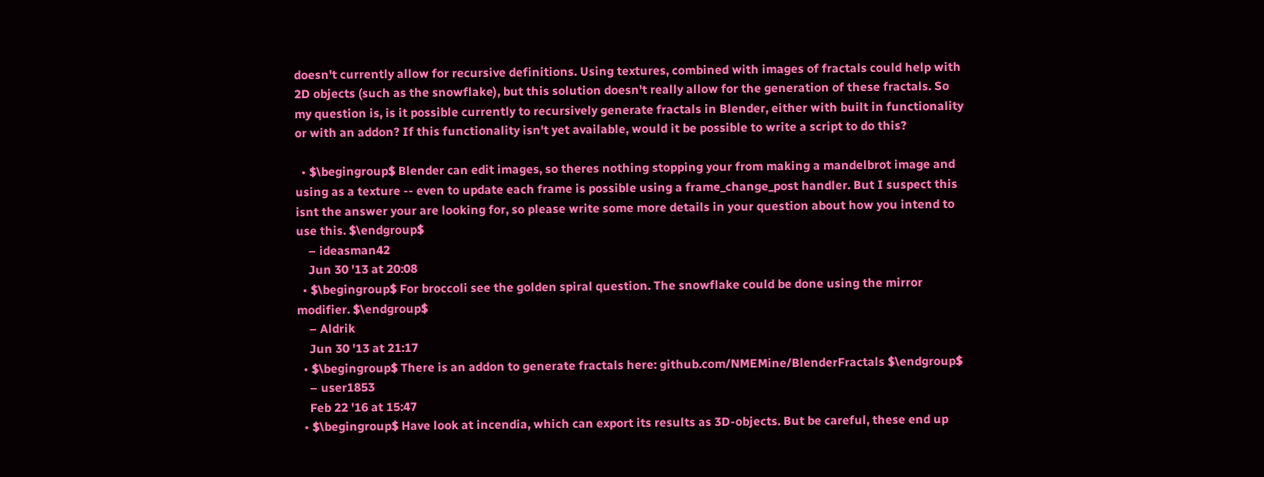doesn't currently allow for recursive definitions. Using textures, combined with images of fractals could help with 2D objects (such as the snowflake), but this solution doesn't really allow for the generation of these fractals. So my question is, is it possible currently to recursively generate fractals in Blender, either with built in functionality or with an addon? If this functionality isn't yet available, would it be possible to write a script to do this?

  • $\begingroup$ Blender can edit images, so theres nothing stopping your from making a mandelbrot image and using as a texture -- even to update each frame is possible using a frame_change_post handler. But I suspect this isnt the answer your are looking for, so please write some more details in your question about how you intend to use this. $\endgroup$
    – ideasman42
    Jun 30 '13 at 20:08
  • $\begingroup$ For broccoli see the golden spiral question. The snowflake could be done using the mirror modifier. $\endgroup$
    – Aldrik
    Jun 30 '13 at 21:17
  • $\begingroup$ There is an addon to generate fractals here: github.com/NMEMine/BlenderFractals $\endgroup$
    – user1853
    Feb 22 '16 at 15:47
  • $\begingroup$ Have look at incendia, which can export its results as 3D-objects. But be careful, these end up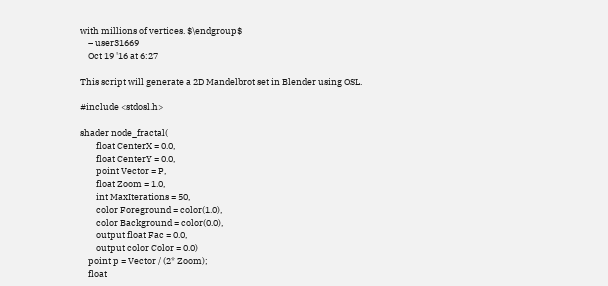with millions of vertices. $\endgroup$
    – user31669
    Oct 19 '16 at 6:27

This script will generate a 2D Mandelbrot set in Blender using OSL.

#include <stdosl.h>

shader node_fractal(
        float CenterX = 0.0,
        float CenterY = 0.0,
        point Vector = P,
        float Zoom = 1.0,
        int MaxIterations = 50,
        color Foreground = color(1.0),
        color Background = color(0.0),
        output float Fac = 0.0,
        output color Color = 0.0)
    point p = Vector / (2* Zoom);
    float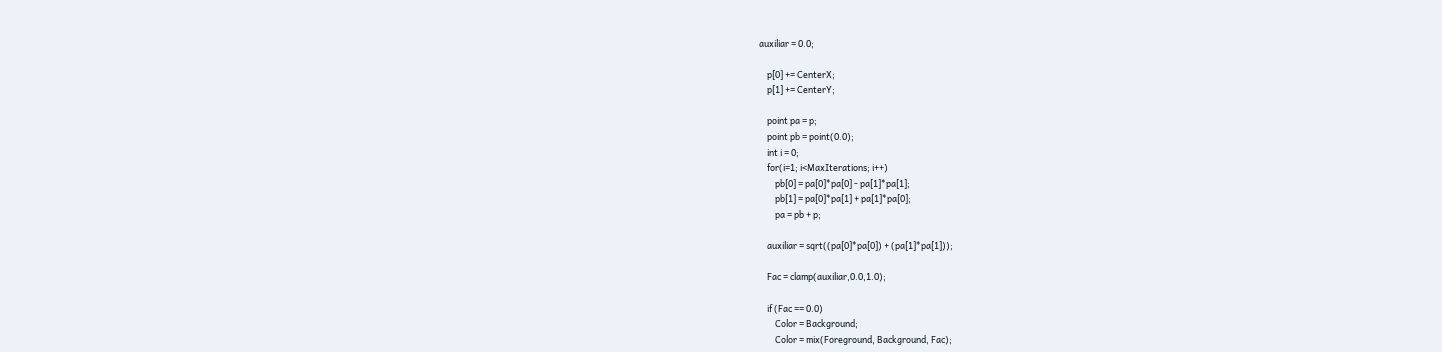auxiliar = 0.0;

    p[0] += CenterX;
    p[1] += CenterY;

    point pa = p;
    point pb = point(0.0);
    int i = 0;
    for(i=1; i<MaxIterations; i++)
        pb[0] = pa[0]*pa[0] - pa[1]*pa[1];
        pb[1] = pa[0]*pa[1] + pa[1]*pa[0];
        pa = pb + p;

    auxiliar = sqrt((pa[0]*pa[0]) + (pa[1]*pa[1]));

    Fac = clamp(auxiliar,0.0,1.0);

    if (Fac == 0.0)
        Color = Background;
        Color = mix(Foreground, Background, Fac);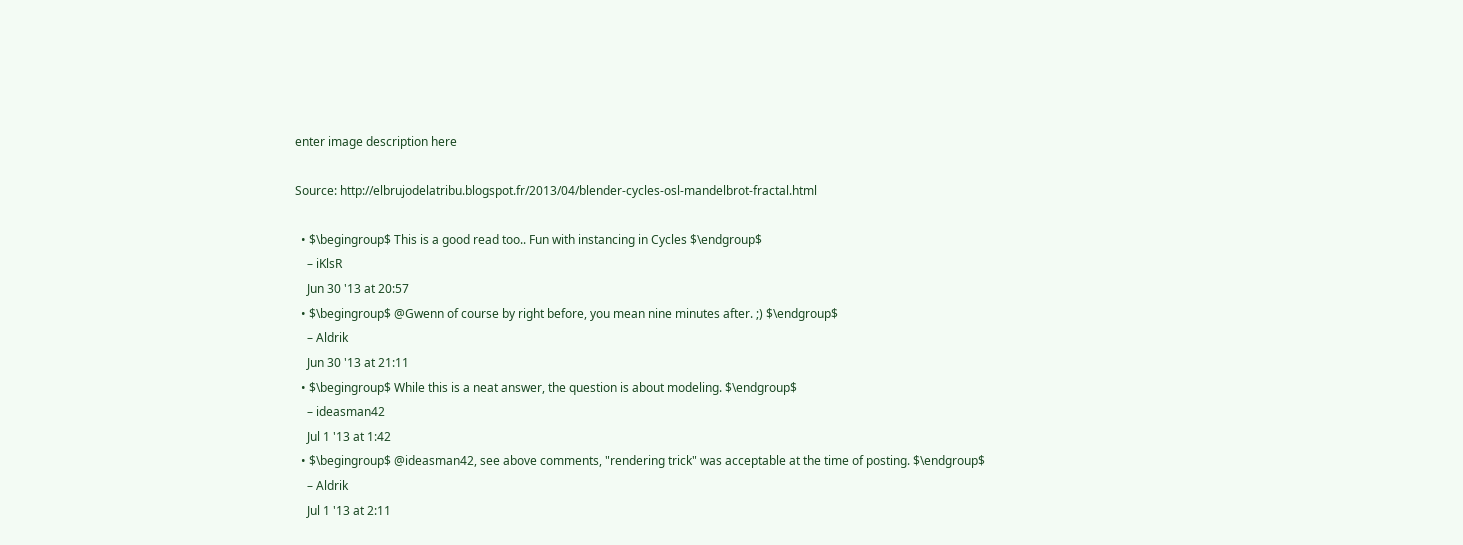enter image description here

Source: http://elbrujodelatribu.blogspot.fr/2013/04/blender-cycles-osl-mandelbrot-fractal.html

  • $\begingroup$ This is a good read too.. Fun with instancing in Cycles $\endgroup$
    – iKlsR
    Jun 30 '13 at 20:57
  • $\begingroup$ @Gwenn of course by right before, you mean nine minutes after. ;) $\endgroup$
    – Aldrik
    Jun 30 '13 at 21:11
  • $\begingroup$ While this is a neat answer, the question is about modeling. $\endgroup$
    – ideasman42
    Jul 1 '13 at 1:42
  • $\begingroup$ @ideasman42, see above comments, "rendering trick" was acceptable at the time of posting. $\endgroup$
    – Aldrik
    Jul 1 '13 at 2:11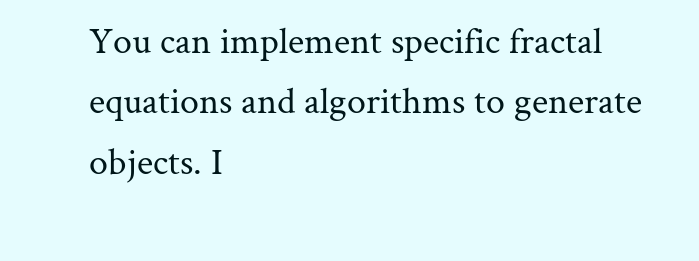You can implement specific fractal equations and algorithms to generate objects. I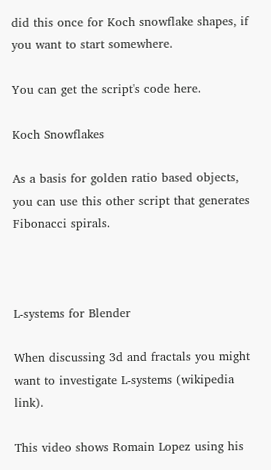did this once for Koch snowflake shapes, if you want to start somewhere.

You can get the script's code here.

Koch Snowflakes

As a basis for golden ratio based objects, you can use this other script that generates Fibonacci spirals.



L-systems for Blender

When discussing 3d and fractals you might want to investigate L-systems (wikipedia link).

This video shows Romain Lopez using his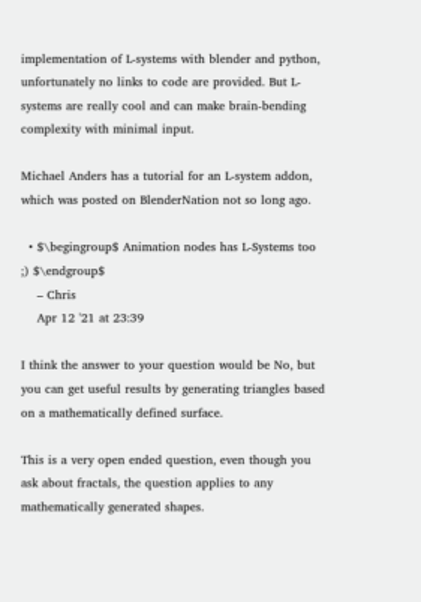implementation of L-systems with blender and python, unfortunately no links to code are provided. But L-systems are really cool and can make brain-bending complexity with minimal input.

Michael Anders has a tutorial for an L-system addon, which was posted on BlenderNation not so long ago.

  • $\begingroup$ Animation nodes has L-Systems too ;) $\endgroup$
    – Chris
    Apr 12 '21 at 23:39

I think the answer to your question would be No, but you can get useful results by generating triangles based on a mathematically defined surface.

This is a very open ended question, even though you ask about fractals, the question applies to any mathematically generated shapes.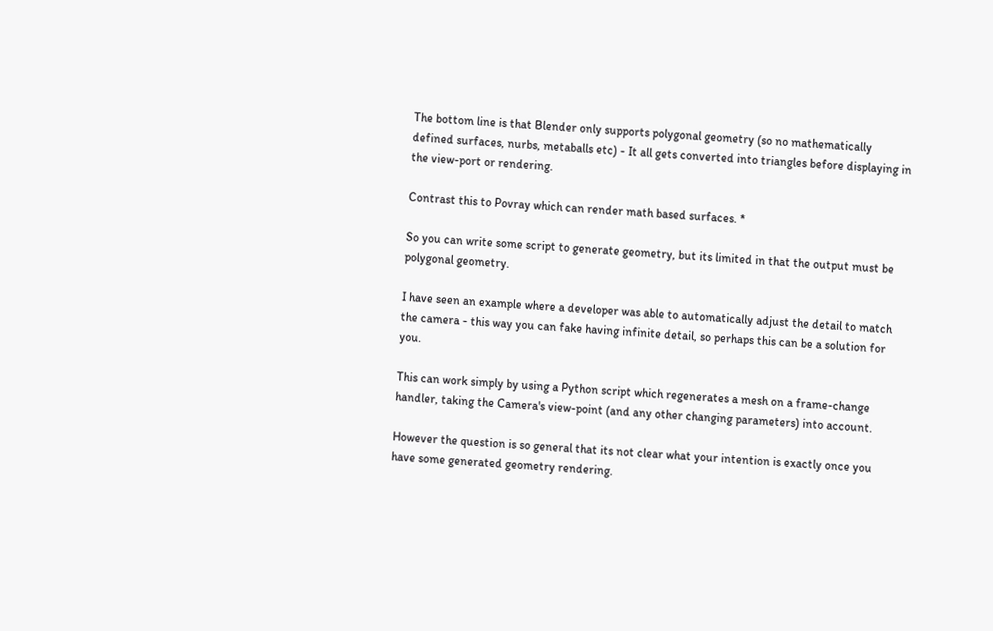The bottom line is that Blender only supports polygonal geometry (so no mathematically defined surfaces, nurbs, metaballs etc) - It all gets converted into triangles before displaying in the view-port or rendering.

Contrast this to Povray which can render math based surfaces. *

So you can write some script to generate geometry, but its limited in that the output must be polygonal geometry.

I have seen an example where a developer was able to automatically adjust the detail to match the camera - this way you can fake having infinite detail, so perhaps this can be a solution for you.

This can work simply by using a Python script which regenerates a mesh on a frame-change handler, taking the Camera's view-point (and any other changing parameters) into account.

However the question is so general that its not clear what your intention is exactly once you have some generated geometry rendering.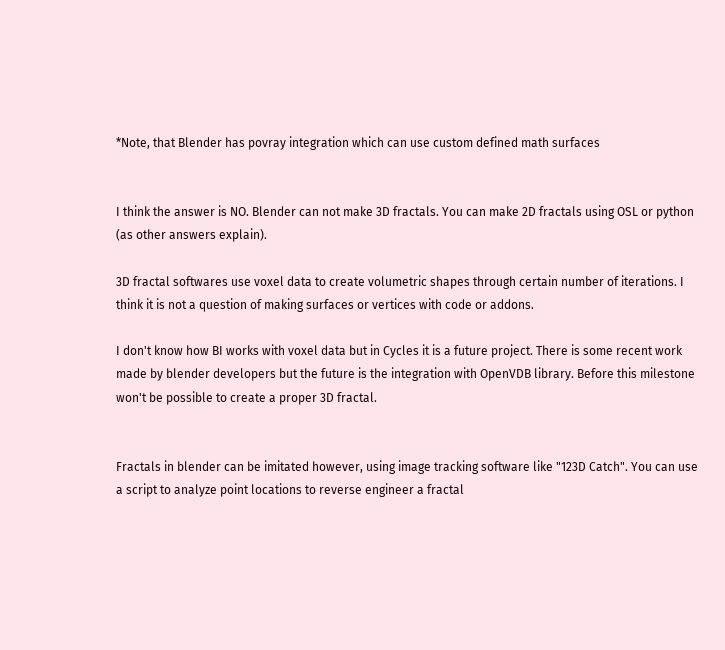*Note, that Blender has povray integration which can use custom defined math surfaces


I think the answer is NO. Blender can not make 3D fractals. You can make 2D fractals using OSL or python (as other answers explain).

3D fractal softwares use voxel data to create volumetric shapes through certain number of iterations. I think it is not a question of making surfaces or vertices with code or addons.

I don't know how BI works with voxel data but in Cycles it is a future project. There is some recent work made by blender developers but the future is the integration with OpenVDB library. Before this milestone won't be possible to create a proper 3D fractal.


Fractals in blender can be imitated however, using image tracking software like "123D Catch". You can use a script to analyze point locations to reverse engineer a fractal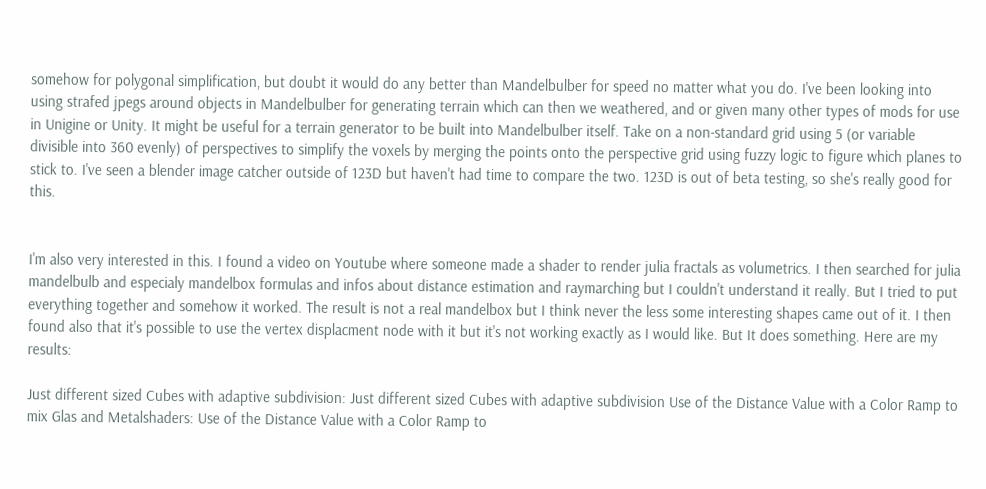somehow for polygonal simplification, but doubt it would do any better than Mandelbulber for speed no matter what you do. I've been looking into using strafed jpegs around objects in Mandelbulber for generating terrain which can then we weathered, and or given many other types of mods for use in Unigine or Unity. It might be useful for a terrain generator to be built into Mandelbulber itself. Take on a non-standard grid using 5 (or variable divisible into 360 evenly) of perspectives to simplify the voxels by merging the points onto the perspective grid using fuzzy logic to figure which planes to stick to. I've seen a blender image catcher outside of 123D but haven't had time to compare the two. 123D is out of beta testing, so she's really good for this.


I'm also very interested in this. I found a video on Youtube where someone made a shader to render julia fractals as volumetrics. I then searched for julia mandelbulb and especialy mandelbox formulas and infos about distance estimation and raymarching but I couldn't understand it really. But I tried to put everything together and somehow it worked. The result is not a real mandelbox but I think never the less some interesting shapes came out of it. I then found also that it's possible to use the vertex displacment node with it but it's not working exactly as I would like. But It does something. Here are my results:

Just different sized Cubes with adaptive subdivision: Just different sized Cubes with adaptive subdivision Use of the Distance Value with a Color Ramp to mix Glas and Metalshaders: Use of the Distance Value with a Color Ramp to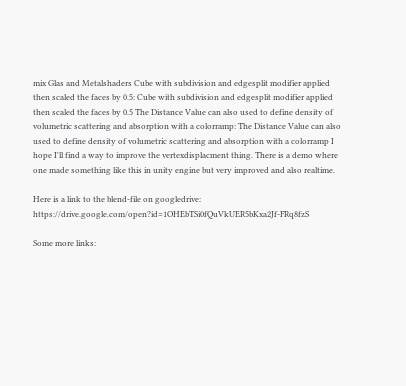mix Glas and Metalshaders Cube with subdivision and edgesplit modifier applied then scaled the faces by 0.5: Cube with subdivision and edgesplit modifier applied then scaled the faces by 0.5 The Distance Value can also used to define density of volumetric scattering and absorption with a colorramp: The Distance Value can also used to define density of volumetric scattering and absorption with a colorramp I hope I'll find a way to improve the vertexdisplacment thing. There is a demo where one made something like this in unity engine but very improved and also realtime.

Here is a link to the blend-file on googledrive: https://drive.google.com/open?id=1OHEbTSi0fQuVkUER5bKxa2Jf-FRq8fzS

Some more links: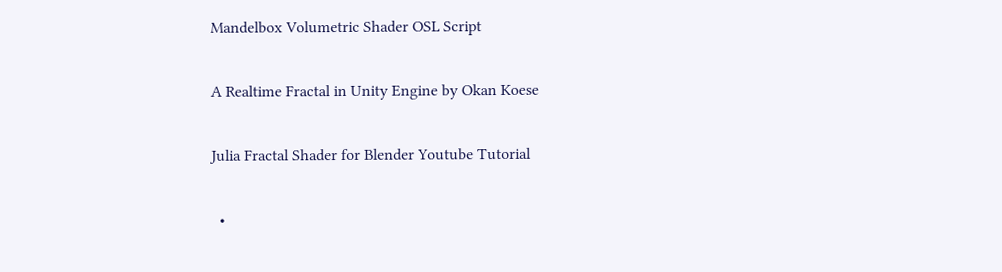Mandelbox Volumetric Shader OSL Script

A Realtime Fractal in Unity Engine by Okan Koese

Julia Fractal Shader for Blender Youtube Tutorial

  •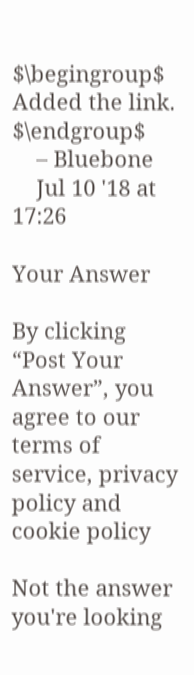$\begingroup$ Added the link. $\endgroup$
    – Bluebone
    Jul 10 '18 at 17:26

Your Answer

By clicking “Post Your Answer”, you agree to our terms of service, privacy policy and cookie policy

Not the answer you're looking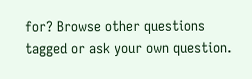for? Browse other questions tagged or ask your own question.